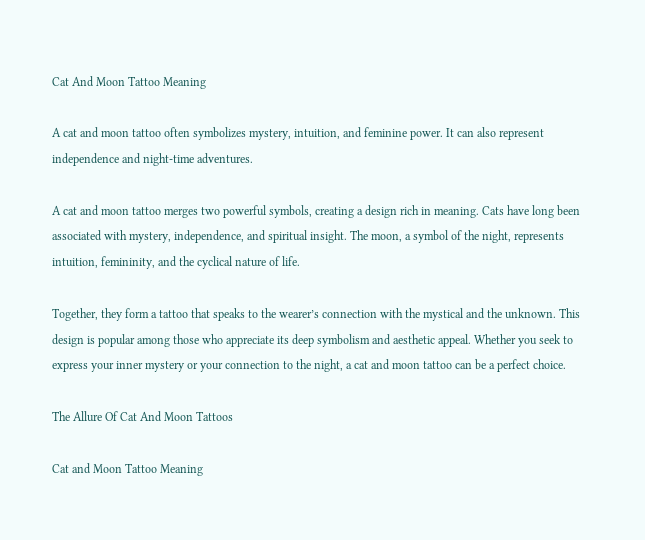Cat And Moon Tattoo Meaning

A cat and moon tattoo often symbolizes mystery, intuition, and feminine power. It can also represent independence and night-time adventures.

A cat and moon tattoo merges two powerful symbols, creating a design rich in meaning. Cats have long been associated with mystery, independence, and spiritual insight. The moon, a symbol of the night, represents intuition, femininity, and the cyclical nature of life.

Together, they form a tattoo that speaks to the wearer’s connection with the mystical and the unknown. This design is popular among those who appreciate its deep symbolism and aesthetic appeal. Whether you seek to express your inner mystery or your connection to the night, a cat and moon tattoo can be a perfect choice.

The Allure Of Cat And Moon Tattoos

Cat and Moon Tattoo Meaning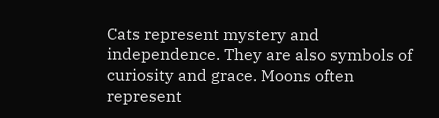Cats represent mystery and independence. They are also symbols of curiosity and grace. Moons often represent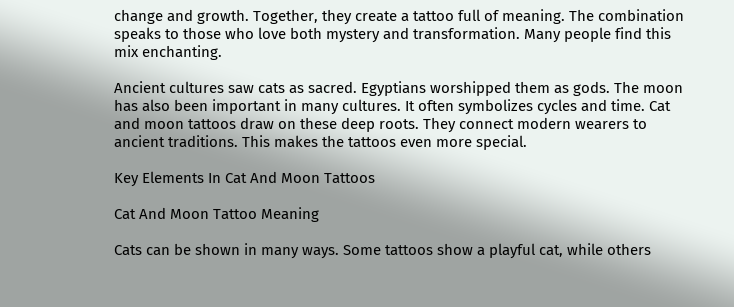change and growth. Together, they create a tattoo full of meaning. The combination speaks to those who love both mystery and transformation. Many people find this mix enchanting.

Ancient cultures saw cats as sacred. Egyptians worshipped them as gods. The moon has also been important in many cultures. It often symbolizes cycles and time. Cat and moon tattoos draw on these deep roots. They connect modern wearers to ancient traditions. This makes the tattoos even more special.

Key Elements In Cat And Moon Tattoos

Cat And Moon Tattoo Meaning

Cats can be shown in many ways. Some tattoos show a playful cat, while others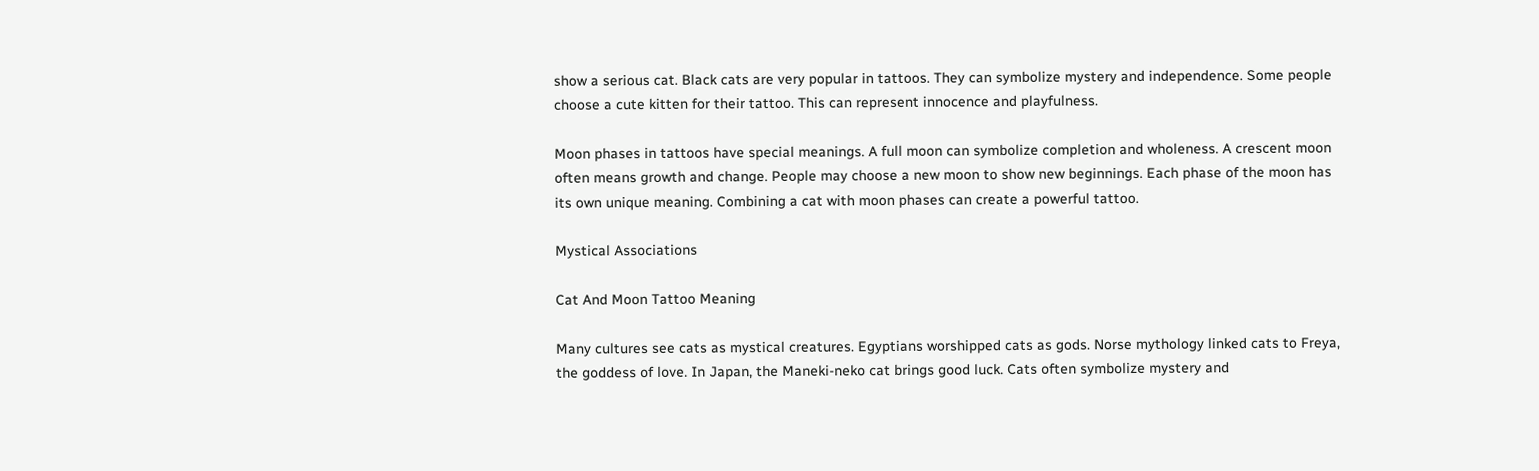show a serious cat. Black cats are very popular in tattoos. They can symbolize mystery and independence. Some people choose a cute kitten for their tattoo. This can represent innocence and playfulness.

Moon phases in tattoos have special meanings. A full moon can symbolize completion and wholeness. A crescent moon often means growth and change. People may choose a new moon to show new beginnings. Each phase of the moon has its own unique meaning. Combining a cat with moon phases can create a powerful tattoo.

Mystical Associations

Cat And Moon Tattoo Meaning

Many cultures see cats as mystical creatures. Egyptians worshipped cats as gods. Norse mythology linked cats to Freya, the goddess of love. In Japan, the Maneki-neko cat brings good luck. Cats often symbolize mystery and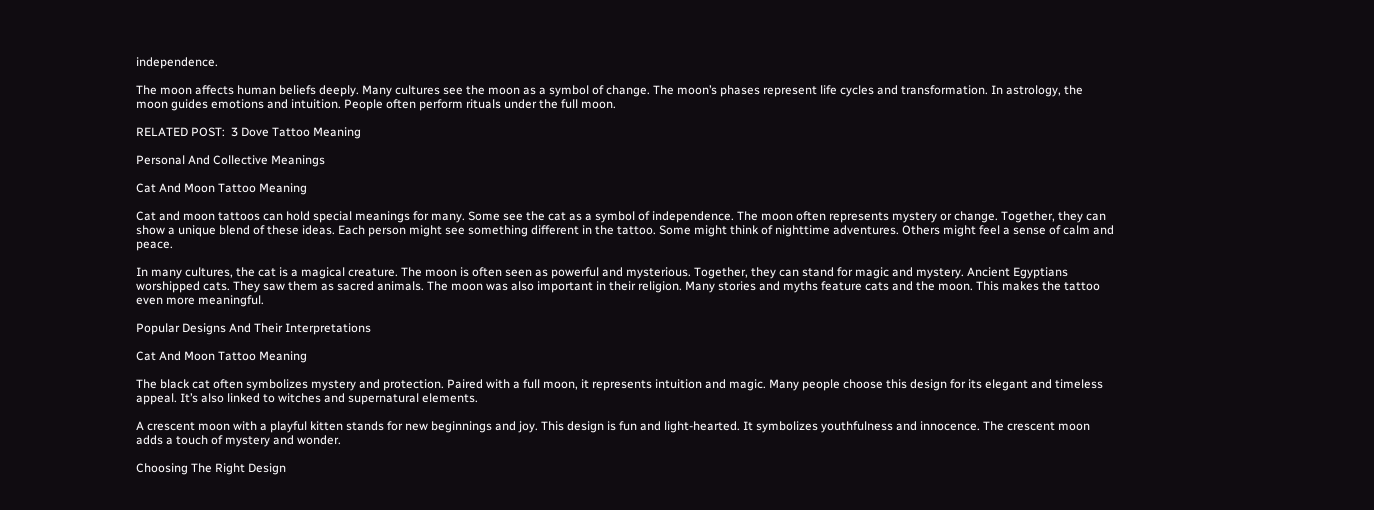independence.

The moon affects human beliefs deeply. Many cultures see the moon as a symbol of change. The moon’s phases represent life cycles and transformation. In astrology, the moon guides emotions and intuition. People often perform rituals under the full moon.

RELATED POST:  3 Dove Tattoo Meaning

Personal And Collective Meanings

Cat And Moon Tattoo Meaning

Cat and moon tattoos can hold special meanings for many. Some see the cat as a symbol of independence. The moon often represents mystery or change. Together, they can show a unique blend of these ideas. Each person might see something different in the tattoo. Some might think of nighttime adventures. Others might feel a sense of calm and peace.

In many cultures, the cat is a magical creature. The moon is often seen as powerful and mysterious. Together, they can stand for magic and mystery. Ancient Egyptians worshipped cats. They saw them as sacred animals. The moon was also important in their religion. Many stories and myths feature cats and the moon. This makes the tattoo even more meaningful.

Popular Designs And Their Interpretations

Cat And Moon Tattoo Meaning

The black cat often symbolizes mystery and protection. Paired with a full moon, it represents intuition and magic. Many people choose this design for its elegant and timeless appeal. It’s also linked to witches and supernatural elements.

A crescent moon with a playful kitten stands for new beginnings and joy. This design is fun and light-hearted. It symbolizes youthfulness and innocence. The crescent moon adds a touch of mystery and wonder.

Choosing The Right Design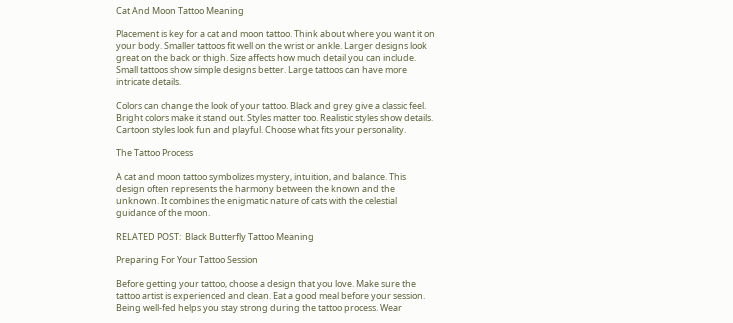Cat And Moon Tattoo Meaning

Placement is key for a cat and moon tattoo. Think about where you want it on your body. Smaller tattoos fit well on the wrist or ankle. Larger designs look great on the back or thigh. Size affects how much detail you can include. Small tattoos show simple designs better. Large tattoos can have more intricate details.

Colors can change the look of your tattoo. Black and grey give a classic feel. Bright colors make it stand out. Styles matter too. Realistic styles show details. Cartoon styles look fun and playful. Choose what fits your personality.

The Tattoo Process

A cat and moon tattoo symbolizes mystery, intuition, and balance. This design often represents the harmony between the known and the unknown. It combines the enigmatic nature of cats with the celestial guidance of the moon.

RELATED POST:  Black Butterfly Tattoo Meaning

Preparing For Your Tattoo Session

Before getting your tattoo, choose a design that you love. Make sure the tattoo artist is experienced and clean. Eat a good meal before your session. Being well-fed helps you stay strong during the tattoo process. Wear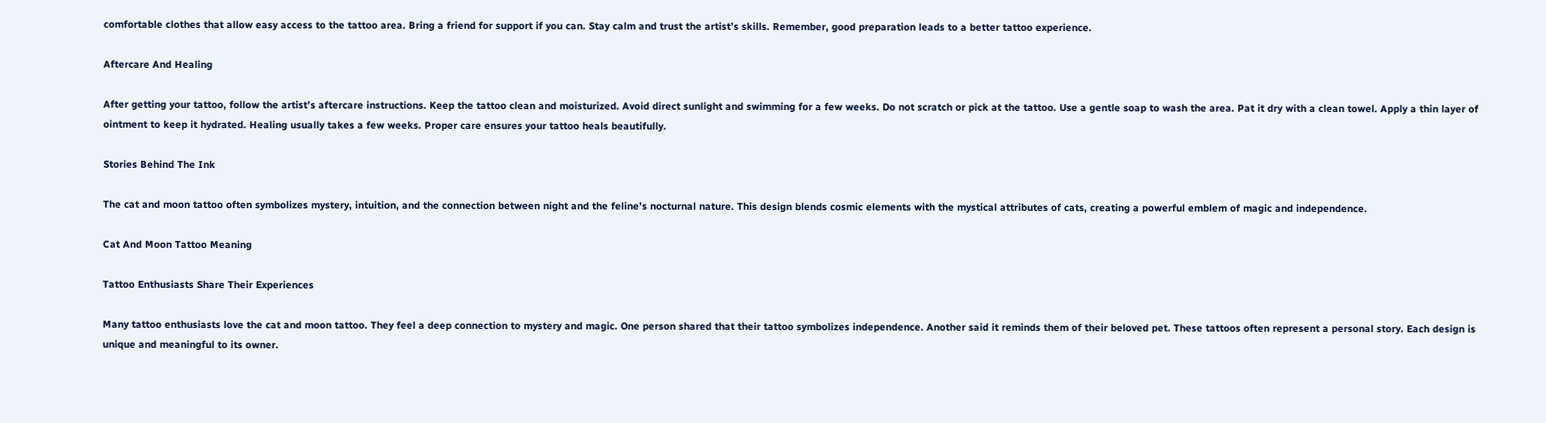comfortable clothes that allow easy access to the tattoo area. Bring a friend for support if you can. Stay calm and trust the artist’s skills. Remember, good preparation leads to a better tattoo experience.

Aftercare And Healing

After getting your tattoo, follow the artist’s aftercare instructions. Keep the tattoo clean and moisturized. Avoid direct sunlight and swimming for a few weeks. Do not scratch or pick at the tattoo. Use a gentle soap to wash the area. Pat it dry with a clean towel. Apply a thin layer of ointment to keep it hydrated. Healing usually takes a few weeks. Proper care ensures your tattoo heals beautifully.

Stories Behind The Ink

The cat and moon tattoo often symbolizes mystery, intuition, and the connection between night and the feline’s nocturnal nature. This design blends cosmic elements with the mystical attributes of cats, creating a powerful emblem of magic and independence.

Cat And Moon Tattoo Meaning

Tattoo Enthusiasts Share Their Experiences

Many tattoo enthusiasts love the cat and moon tattoo. They feel a deep connection to mystery and magic. One person shared that their tattoo symbolizes independence. Another said it reminds them of their beloved pet. These tattoos often represent a personal story. Each design is unique and meaningful to its owner.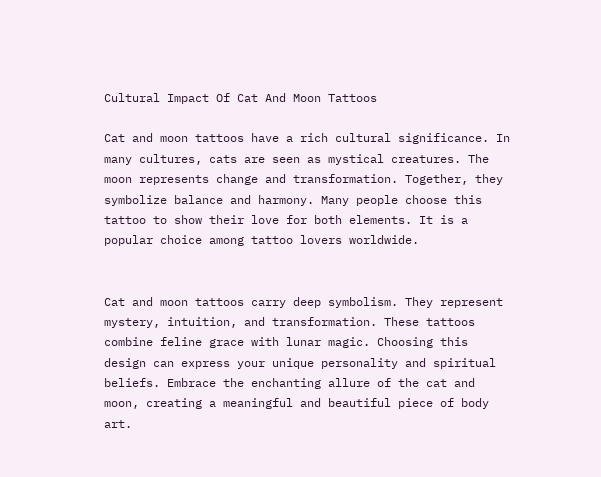Cultural Impact Of Cat And Moon Tattoos

Cat and moon tattoos have a rich cultural significance. In many cultures, cats are seen as mystical creatures. The moon represents change and transformation. Together, they symbolize balance and harmony. Many people choose this tattoo to show their love for both elements. It is a popular choice among tattoo lovers worldwide.


Cat and moon tattoos carry deep symbolism. They represent mystery, intuition, and transformation. These tattoos combine feline grace with lunar magic. Choosing this design can express your unique personality and spiritual beliefs. Embrace the enchanting allure of the cat and moon, creating a meaningful and beautiful piece of body art.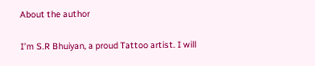About the author

I’m S.R Bhuiyan, a proud Tattoo artist. I will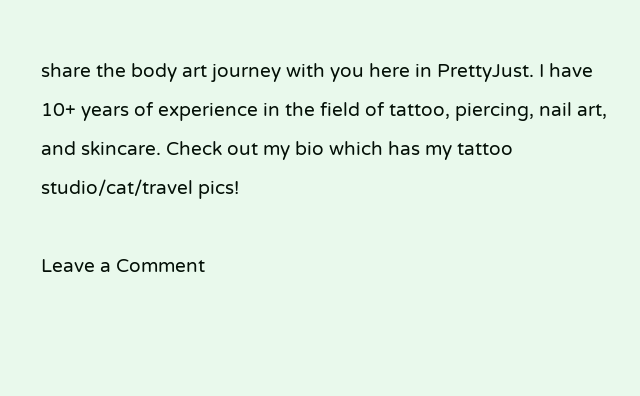share the body art journey with you here in PrettyJust. I have 10+ years of experience in the field of tattoo, piercing, nail art, and skincare. Check out my bio which has my tattoo studio/cat/travel pics!

Leave a Comment